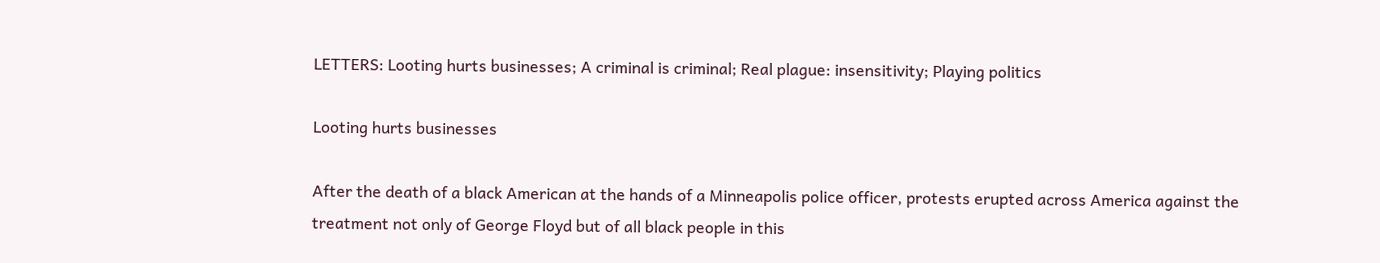LETTERS: Looting hurts businesses; A criminal is criminal; Real plague: insensitivity; Playing politics

Looting hurts businesses

After the death of a black American at the hands of a Minneapolis police officer, protests erupted across America against the treatment not only of George Floyd but of all black people in this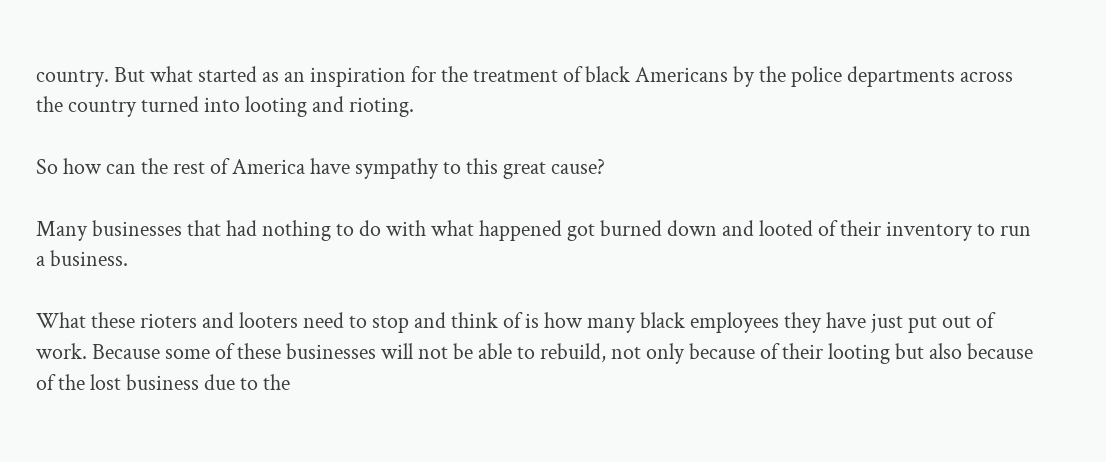country. But what started as an inspiration for the treatment of black Americans by the police departments across the country turned into looting and rioting.

So how can the rest of America have sympathy to this great cause?

Many businesses that had nothing to do with what happened got burned down and looted of their inventory to run a business.

What these rioters and looters need to stop and think of is how many black employees they have just put out of work. Because some of these businesses will not be able to rebuild, not only because of their looting but also because of the lost business due to the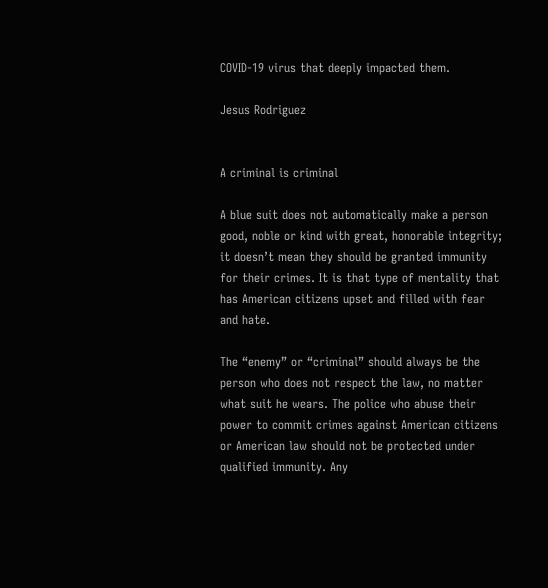COVID-19 virus that deeply impacted them.

Jesus Rodriguez


A criminal is criminal

A blue suit does not automatically make a person good, noble or kind with great, honorable integrity; it doesn’t mean they should be granted immunity for their crimes. It is that type of mentality that has American citizens upset and filled with fear and hate.

The “enemy” or “criminal” should always be the person who does not respect the law, no matter what suit he wears. The police who abuse their power to commit crimes against American citizens or American law should not be protected under qualified immunity. Any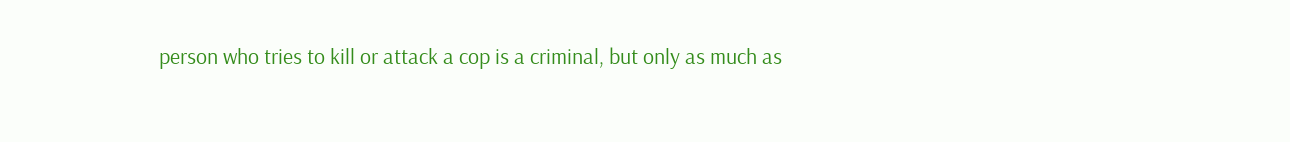person who tries to kill or attack a cop is a criminal, but only as much as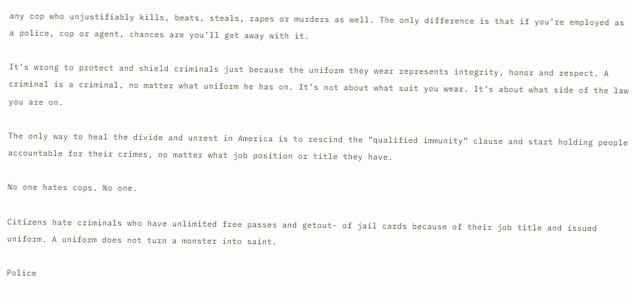any cop who unjustifiably kills, beats, steals, rapes or murders as well. The only difference is that if you’re employed as a police, cop or agent, chances are you’ll get away with it.

It’s wrong to protect and shield criminals just because the uniform they wear represents integrity, honor and respect. A criminal is a criminal, no matter what uniform he has on. It’s not about what suit you wear. It’s about what side of the law you are on.

The only way to heal the divide and unrest in America is to rescind the “qualified immunity” clause and start holding people accountable for their crimes, no matter what job position or title they have.

No one hates cops. No one.

Citizens hate criminals who have unlimited free passes and getout- of jail cards because of their job title and issued uniform. A uniform does not turn a monster into saint.

Police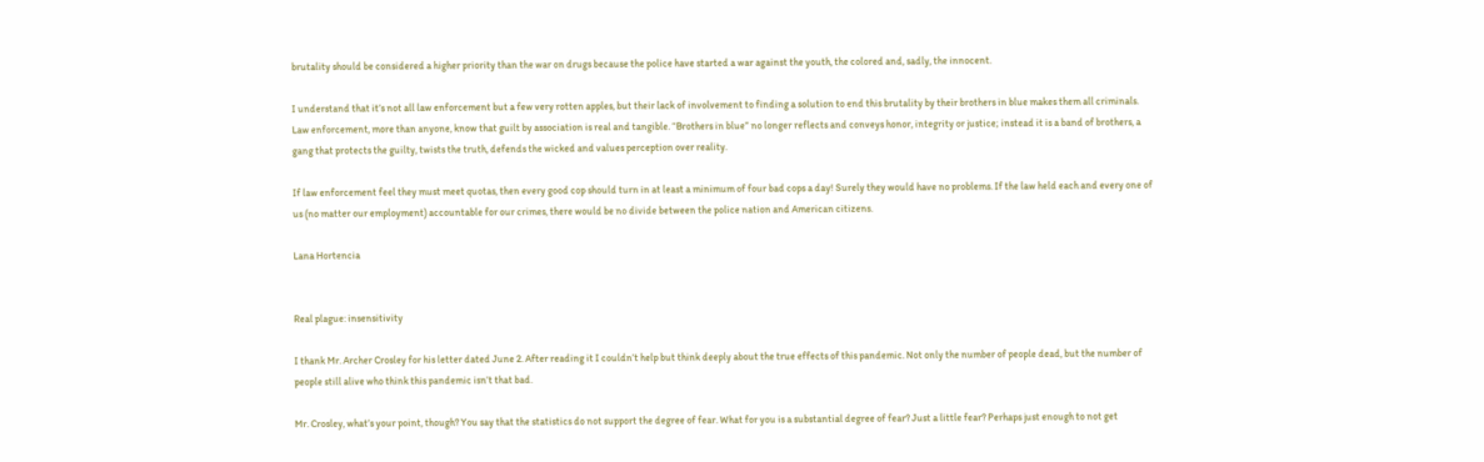brutality should be considered a higher priority than the war on drugs because the police have started a war against the youth, the colored and, sadly, the innocent.

I understand that it’s not all law enforcement but a few very rotten apples, but their lack of involvement to finding a solution to end this brutality by their brothers in blue makes them all criminals. Law enforcement, more than anyone, know that guilt by association is real and tangible. “Brothers in blue” no longer reflects and conveys honor, integrity or justice; instead it is a band of brothers, a gang that protects the guilty, twists the truth, defends the wicked and values perception over reality.

If law enforcement feel they must meet quotas, then every good cop should turn in at least a minimum of four bad cops a day! Surely they would have no problems. If the law held each and every one of us (no matter our employment) accountable for our crimes, there would be no divide between the police nation and American citizens.

Lana Hortencia


Real plague: insensitivity

I thank Mr. Archer Crosley for his letter dated June 2. After reading it I couldn’t help but think deeply about the true effects of this pandemic. Not only the number of people dead, but the number of people still alive who think this pandemic isn’t that bad.

Mr. Crosley, what’s your point, though? You say that the statistics do not support the degree of fear. What for you is a substantial degree of fear? Just a little fear? Perhaps just enough to not get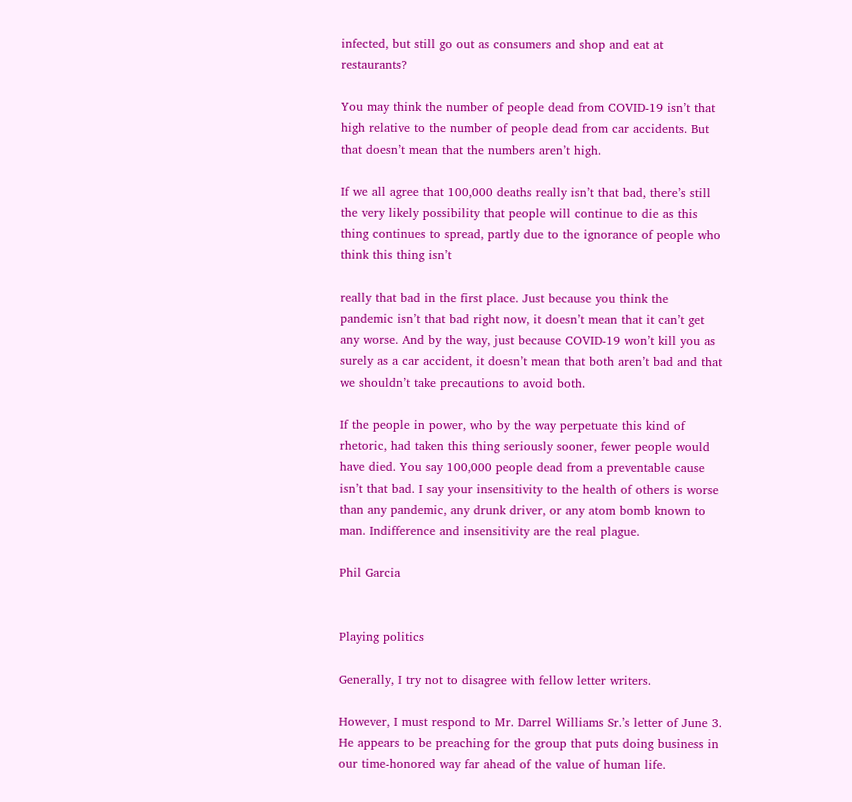infected, but still go out as consumers and shop and eat at restaurants?

You may think the number of people dead from COVID-19 isn’t that high relative to the number of people dead from car accidents. But that doesn’t mean that the numbers aren’t high.

If we all agree that 100,000 deaths really isn’t that bad, there’s still the very likely possibility that people will continue to die as this thing continues to spread, partly due to the ignorance of people who think this thing isn’t

really that bad in the first place. Just because you think the pandemic isn’t that bad right now, it doesn’t mean that it can’t get any worse. And by the way, just because COVID-19 won’t kill you as surely as a car accident, it doesn’t mean that both aren’t bad and that we shouldn’t take precautions to avoid both.

If the people in power, who by the way perpetuate this kind of rhetoric, had taken this thing seriously sooner, fewer people would have died. You say 100,000 people dead from a preventable cause isn’t that bad. I say your insensitivity to the health of others is worse than any pandemic, any drunk driver, or any atom bomb known to man. Indifference and insensitivity are the real plague.

Phil Garcia


Playing politics

Generally, I try not to disagree with fellow letter writers.

However, I must respond to Mr. Darrel Williams Sr.’s letter of June 3. He appears to be preaching for the group that puts doing business in our time-honored way far ahead of the value of human life.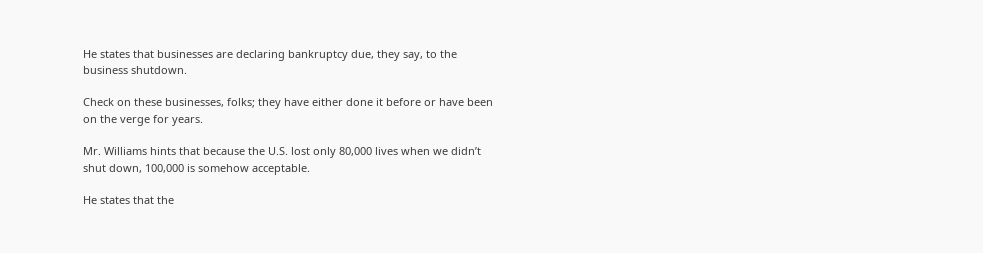He states that businesses are declaring bankruptcy due, they say, to the business shutdown.

Check on these businesses, folks; they have either done it before or have been on the verge for years.

Mr. Williams hints that because the U.S. lost only 80,000 lives when we didn’t shut down, 100,000 is somehow acceptable.

He states that the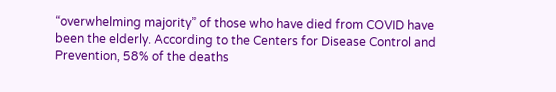“overwhelming majority” of those who have died from COVID have been the elderly. According to the Centers for Disease Control and Prevention, 58% of the deaths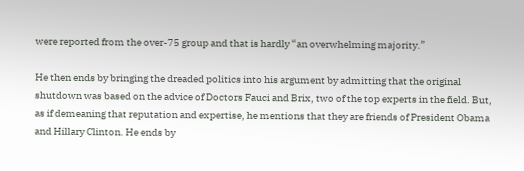were reported from the over-75 group and that is hardly “an overwhelming majority.”

He then ends by bringing the dreaded politics into his argument by admitting that the original shutdown was based on the advice of Doctors Fauci and Brix, two of the top experts in the field. But, as if demeaning that reputation and expertise, he mentions that they are friends of President Obama and Hillary Clinton. He ends by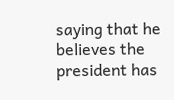saying that he believes the president has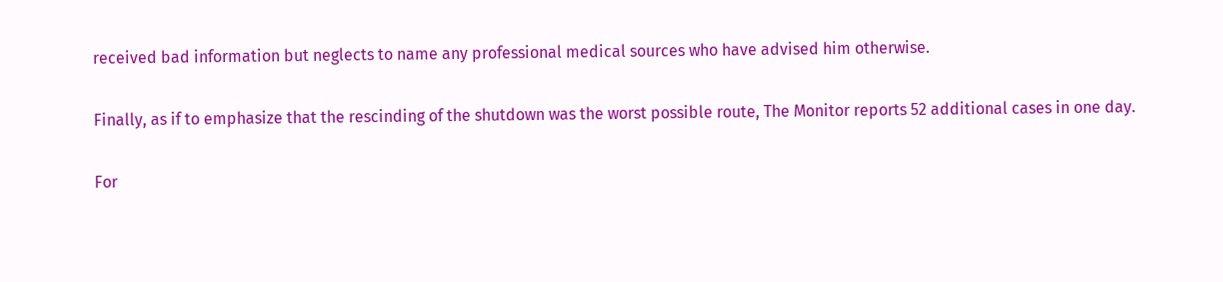received bad information but neglects to name any professional medical sources who have advised him otherwise.

Finally, as if to emphasize that the rescinding of the shutdown was the worst possible route, The Monitor reports 52 additional cases in one day.

For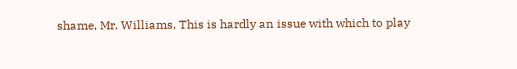shame, Mr. Williams. This is hardly an issue with which to play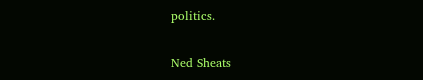politics.

Ned Sheats